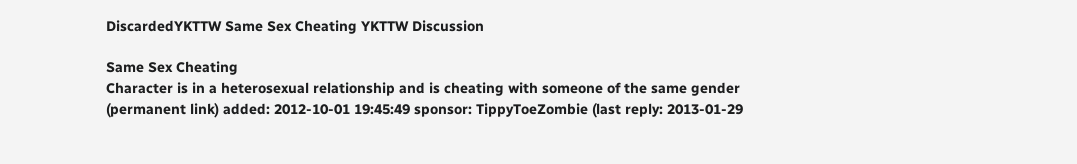DiscardedYKTTW Same Sex Cheating YKTTW Discussion

Same Sex Cheating
Character is in a heterosexual relationship and is cheating with someone of the same gender
(permanent link) added: 2012-10-01 19:45:49 sponsor: TippyToeZombie (last reply: 2013-01-29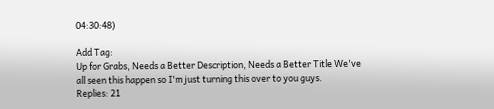04:30:48)

Add Tag:
Up for Grabs, Needs a Better Description, Needs a Better Title We've all seen this happen so I'm just turning this over to you guys.
Replies: 21